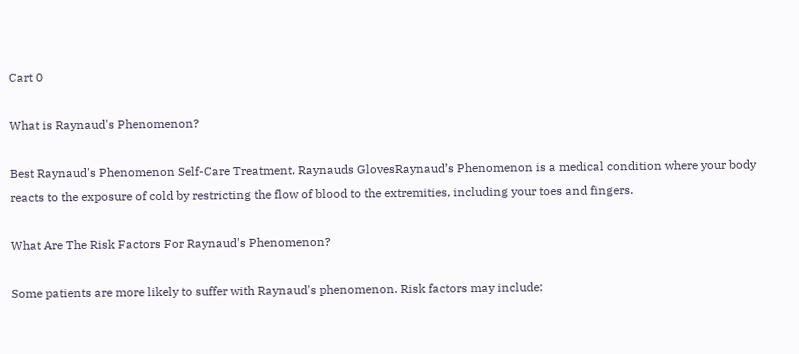Cart 0

What is Raynaud's Phenomenon?

Best Raynaud's Phenomenon Self-Care Treatment. Raynauds GlovesRaynaud’s Phenomenon is a medical condition where your body reacts to the exposure of cold by restricting the flow of blood to the extremities, including your toes and fingers.

What Are The Risk Factors For Raynaud's Phenomenon?

Some patients are more likely to suffer with Raynaud's phenomenon. Risk factors may include: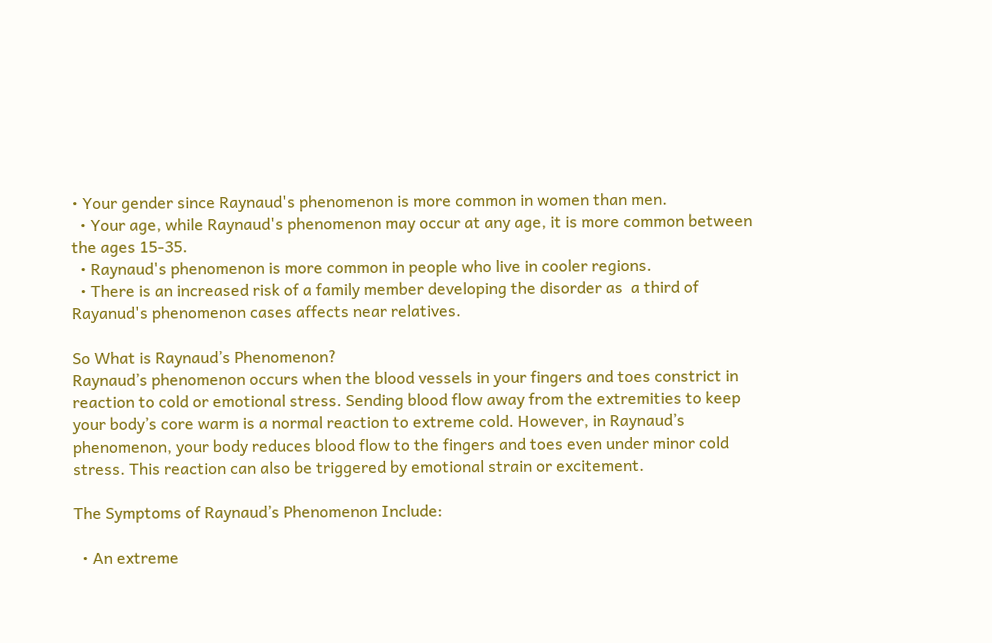• Your gender since Raynaud's phenomenon is more common in women than men.
  • Your age, while Raynaud's phenomenon may occur at any age, it is more common between the ages 15-35.
  • Raynaud's phenomenon is more common in people who live in cooler regions.
  • There is an increased risk of a family member developing the disorder as  a third of Rayanud's phenomenon cases affects near relatives.

So What is Raynaud’s Phenomenon?
Raynaud’s phenomenon occurs when the blood vessels in your fingers and toes constrict in reaction to cold or emotional stress. Sending blood flow away from the extremities to keep your body’s core warm is a normal reaction to extreme cold. However, in Raynaud’s phenomenon, your body reduces blood flow to the fingers and toes even under minor cold stress. This reaction can also be triggered by emotional strain or excitement.

The Symptoms of Raynaud’s Phenomenon Include:

  • An extreme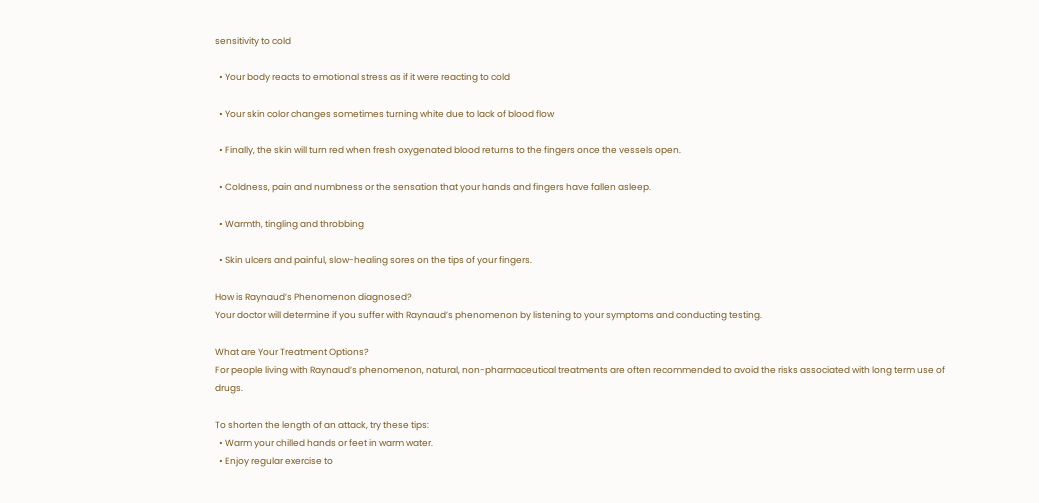sensitivity to cold

  • Your body reacts to emotional stress as if it were reacting to cold

  • Your skin color changes sometimes turning white due to lack of blood flow

  • Finally, the skin will turn red when fresh oxygenated blood returns to the fingers once the vessels open.

  • Coldness, pain and numbness or the sensation that your hands and fingers have fallen asleep.

  • Warmth, tingling and throbbing

  • Skin ulcers and painful, slow-healing sores on the tips of your fingers.

How is Raynaud’s Phenomenon diagnosed?
Your doctor will determine if you suffer with Raynaud’s phenomenon by listening to your symptoms and conducting testing.

What are Your Treatment Options?
For people living with Raynaud’s phenomenon, natural, non-pharmaceutical treatments are often recommended to avoid the risks associated with long term use of drugs.

To shorten the length of an attack, try these tips:
  • Warm your chilled hands or feet in warm water.
  • Enjoy regular exercise to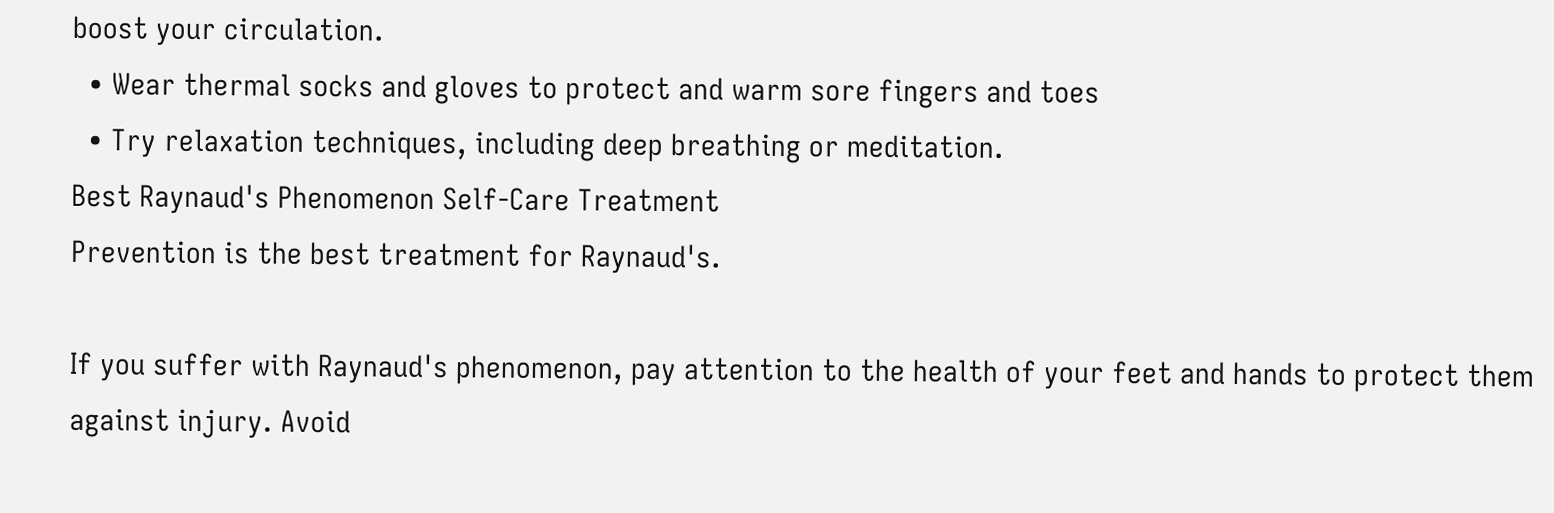boost your circulation.
  • Wear thermal socks and gloves to protect and warm sore fingers and toes
  • Try relaxation techniques, including deep breathing or meditation.
Best Raynaud's Phenomenon Self-Care Treatment
Prevention is the best treatment for Raynaud's.

If you suffer with Raynaud's phenomenon, pay attention to the health of your feet and hands to protect them against injury. Avoid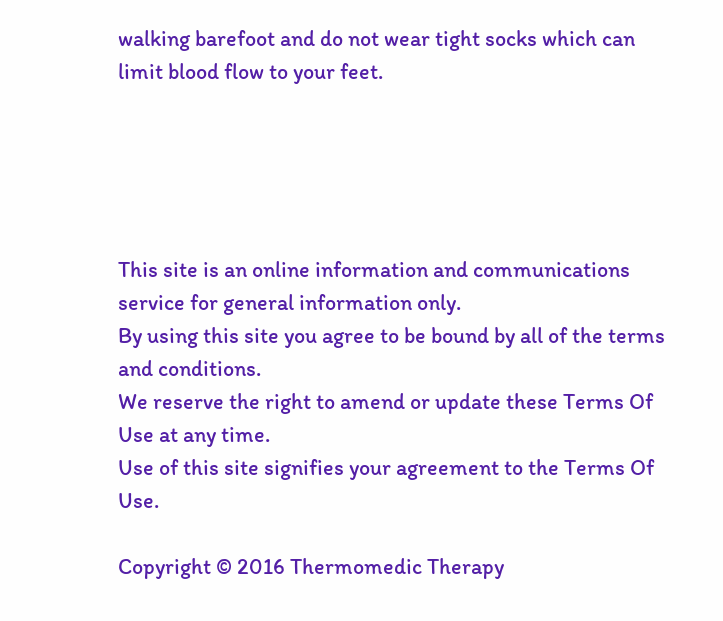walking barefoot and do not wear tight socks which can limit blood flow to your feet.





This site is an online information and communications service for general information only.
By using this site you agree to be bound by all of the terms and conditions.
We reserve the right to amend or update these Terms Of Use at any time.
Use of this site signifies your agreement to the Terms Of Use.

Copyright © 2016 Thermomedic Therapy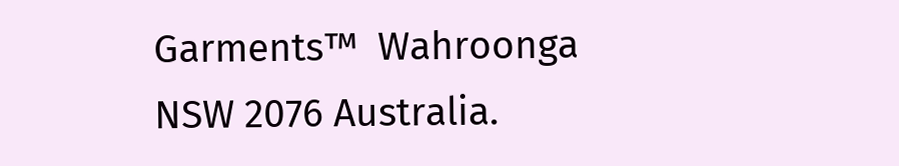Garments™  Wahroonga NSW 2076 Australia.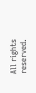All rights reserved.